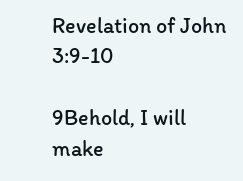Revelation of John 3:9-10

9Behold, I will make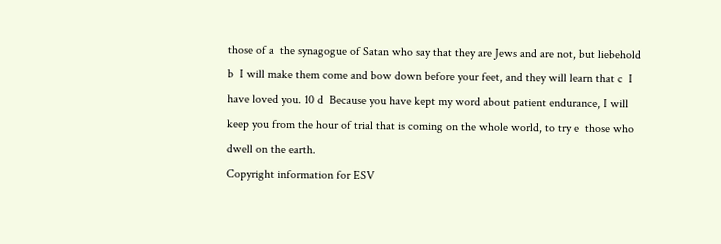those of a  the synagogue of Satan who say that they are Jews and are not, but liebehold b  I will make them come and bow down before your feet, and they will learn that c  I have loved you. 10 d  Because you have kept my word about patient endurance, I will keep you from the hour of trial that is coming on the whole world, to try e  those who dwell on the earth.
Copyright information for ESV